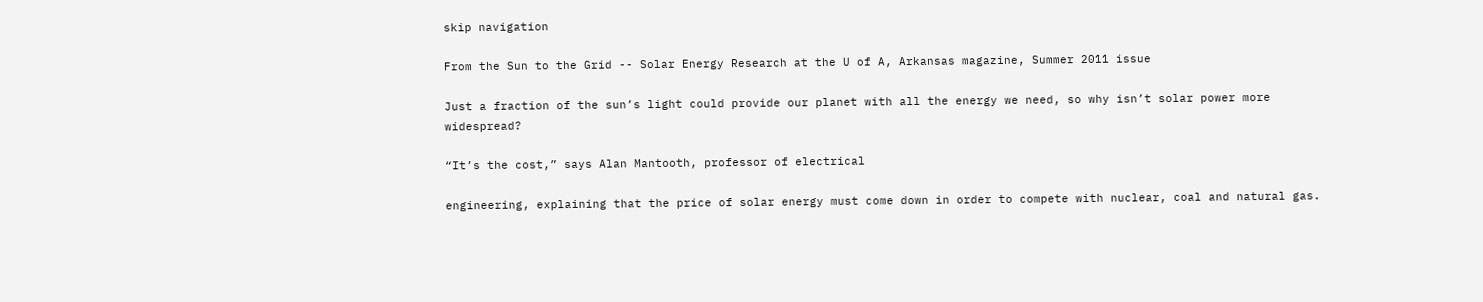skip navigation

From the Sun to the Grid -- Solar Energy Research at the U of A, Arkansas magazine, Summer 2011 issue

Just a fraction of the sun’s light could provide our planet with all the energy we need, so why isn’t solar power more widespread?

“It’s the cost,” says Alan Mantooth, professor of electrical

engineering, explaining that the price of solar energy must come down in order to compete with nuclear, coal and natural gas.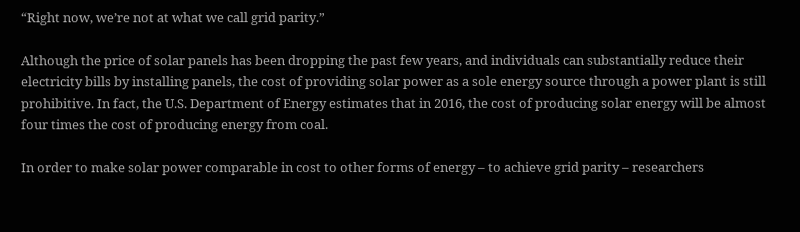“Right now, we’re not at what we call grid parity.”

Although the price of solar panels has been dropping the past few years, and individuals can substantially reduce their electricity bills by installing panels, the cost of providing solar power as a sole energy source through a power plant is still prohibitive. In fact, the U.S. Department of Energy estimates that in 2016, the cost of producing solar energy will be almost four times the cost of producing energy from coal.

In order to make solar power comparable in cost to other forms of energy – to achieve grid parity – researchers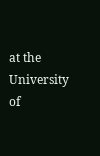at the University of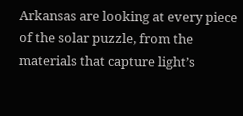Arkansas are looking at every piece of the solar puzzle, from the materials that capture light’s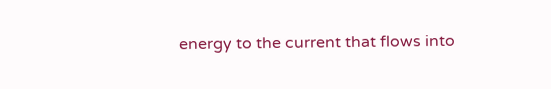energy to the current that flows into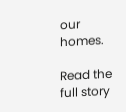our homes.

Read the full story